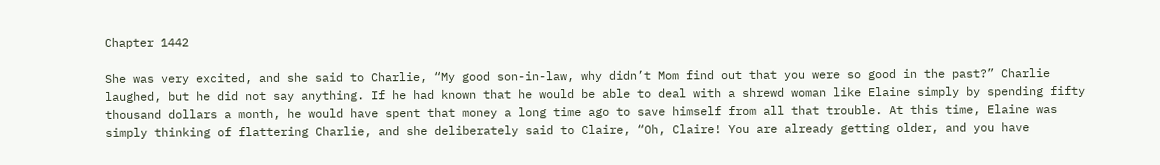Chapter 1442

She was very excited, and she said to Charlie, “My good son-in-law, why didn’t Mom find out that you were so good in the past?” Charlie laughed, but he did not say anything. If he had known that he would be able to deal with a shrewd woman like Elaine simply by spending fifty thousand dollars a month, he would have spent that money a long time ago to save himself from all that trouble. At this time, Elaine was simply thinking of flattering Charlie, and she deliberately said to Claire, “Oh, Claire! You are already getting older, and you have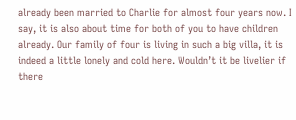already been married to Charlie for almost four years now. I say, it is also about time for both of you to have children already. Our family of four is living in such a big villa, it is indeed a little lonely and cold here. Wouldn’t it be livelier if there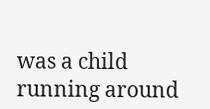was a child running around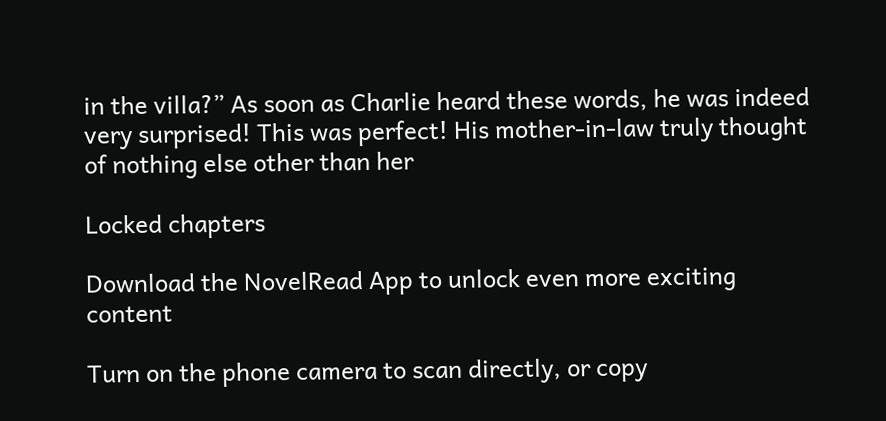in the villa?” As soon as Charlie heard these words, he was indeed very surprised! This was perfect! His mother-in-law truly thought of nothing else other than her

Locked chapters

Download the NovelRead App to unlock even more exciting content

Turn on the phone camera to scan directly, or copy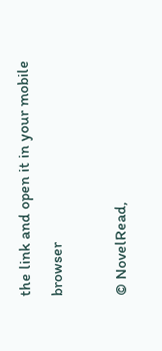the link and open it in your mobile browser

© NovelRead,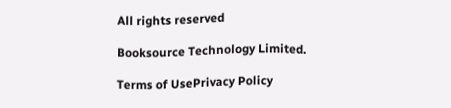All rights reserved

Booksource Technology Limited.

Terms of UsePrivacy Policy